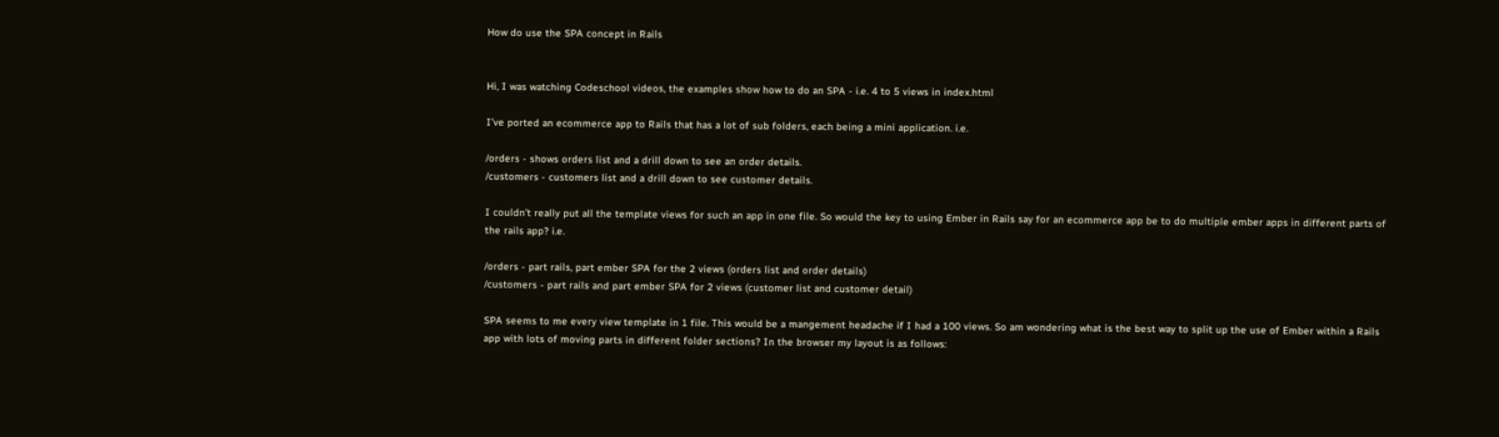How do use the SPA concept in Rails


Hi, I was watching Codeschool videos, the examples show how to do an SPA - i.e. 4 to 5 views in index.html

I’ve ported an ecommerce app to Rails that has a lot of sub folders, each being a mini application. i.e.

/orders - shows orders list and a drill down to see an order details.
/customers - customers list and a drill down to see customer details.

I couldn’t really put all the template views for such an app in one file. So would the key to using Ember in Rails say for an ecommerce app be to do multiple ember apps in different parts of the rails app? i.e.

/orders - part rails, part ember SPA for the 2 views (orders list and order details)
/customers - part rails and part ember SPA for 2 views (customer list and customer detail)

SPA seems to me every view template in 1 file. This would be a mangement headache if I had a 100 views. So am wondering what is the best way to split up the use of Ember within a Rails app with lots of moving parts in different folder sections? In the browser my layout is as follows: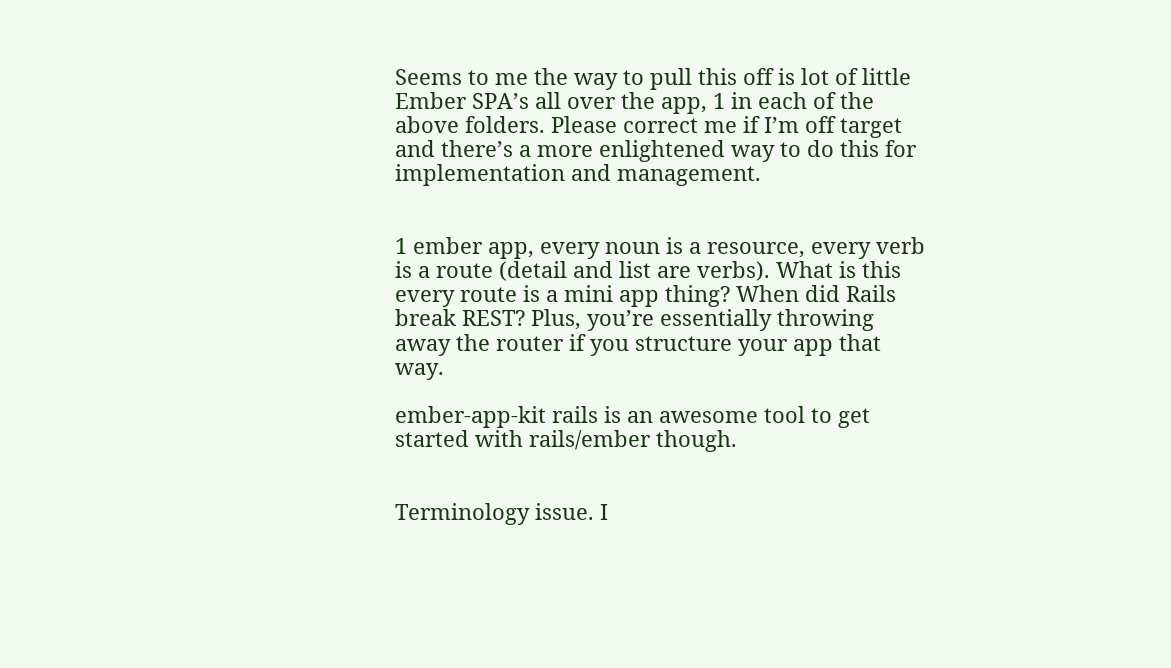Seems to me the way to pull this off is lot of little Ember SPA’s all over the app, 1 in each of the above folders. Please correct me if I’m off target and there’s a more enlightened way to do this for implementation and management.


1 ember app, every noun is a resource, every verb is a route (detail and list are verbs). What is this every route is a mini app thing? When did Rails break REST? Plus, you’re essentially throwing away the router if you structure your app that way.

ember-app-kit rails is an awesome tool to get started with rails/ember though.


Terminology issue. I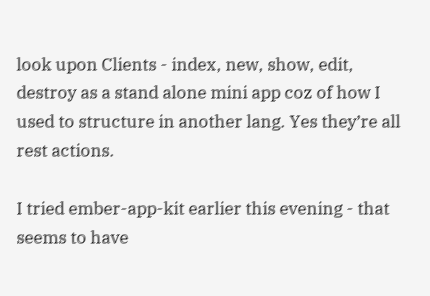look upon Clients - index, new, show, edit, destroy as a stand alone mini app coz of how I used to structure in another lang. Yes they’re all rest actions.

I tried ember-app-kit earlier this evening - that seems to have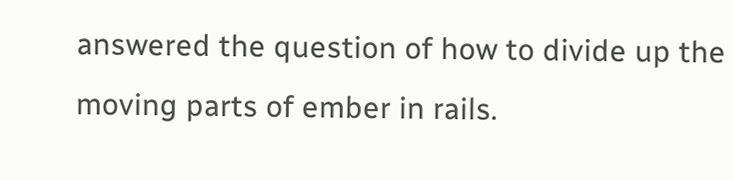answered the question of how to divide up the moving parts of ember in rails.